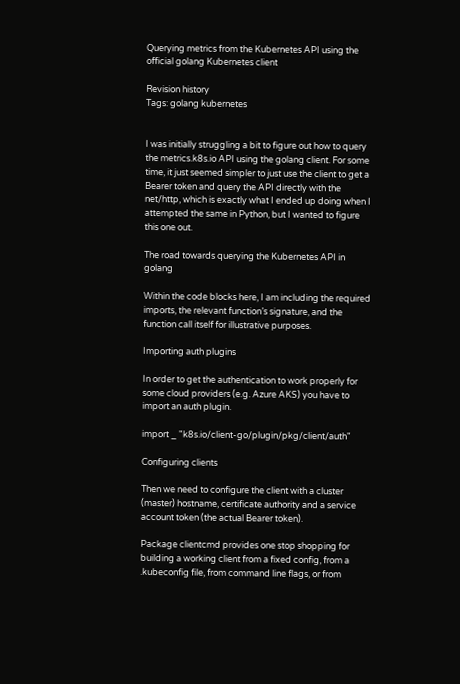Querying metrics from the Kubernetes API using the official golang Kubernetes client

Revision history
Tags: golang kubernetes


I was initially struggling a bit to figure out how to query the metrics.k8s.io API using the golang client. For some time, it just seemed simpler to just use the client to get a Bearer token and query the API directly with the net/http, which is exactly what I ended up doing when I attempted the same in Python, but I wanted to figure this one out.

The road towards querying the Kubernetes API in golang

Within the code blocks here, I am including the required imports, the relevant function’s signature, and the function call itself for illustrative purposes.

Importing auth plugins

In order to get the authentication to work properly for some cloud providers (e.g. Azure AKS) you have to import an auth plugin.

import _ "k8s.io/client-go/plugin/pkg/client/auth"

Configuring clients

Then we need to configure the client with a cluster (master) hostname, certificate authority and a service account token (the actual Bearer token).

Package clientcmd provides one stop shopping for building a working client from a fixed config, from a .kubeconfig file, from command line flags, or from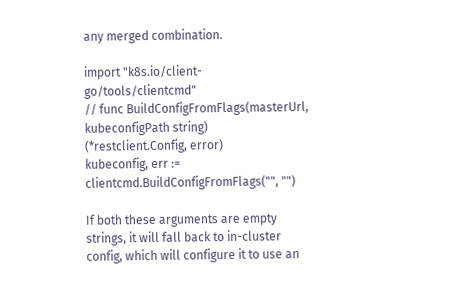any merged combination.

import "k8s.io/client-go/tools/clientcmd"
// func BuildConfigFromFlags(masterUrl, kubeconfigPath string) (*restclient.Config, error)
kubeconfig, err := clientcmd.BuildConfigFromFlags("", "")

If both these arguments are empty strings, it will fall back to in-cluster config, which will configure it to use an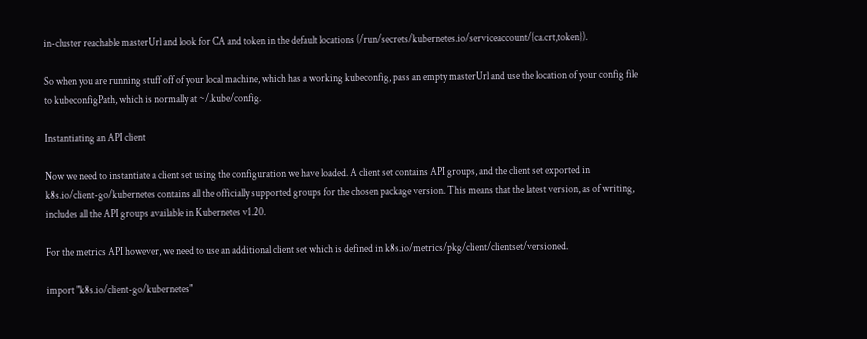in-cluster reachable masterUrl and look for CA and token in the default locations (/run/secrets/kubernetes.io/serviceaccount/{ca.crt,token}).

So when you are running stuff off of your local machine, which has a working kubeconfig, pass an empty masterUrl and use the location of your config file to kubeconfigPath, which is normally at ~/.kube/config.

Instantiating an API client

Now we need to instantiate a client set using the configuration we have loaded. A client set contains API groups, and the client set exported in k8s.io/client-go/kubernetes contains all the officially supported groups for the chosen package version. This means that the latest version, as of writing, includes all the API groups available in Kubernetes v1.20.

For the metrics API however, we need to use an additional client set which is defined in k8s.io/metrics/pkg/client/clientset/versioned.

import "k8s.io/client-go/kubernetes"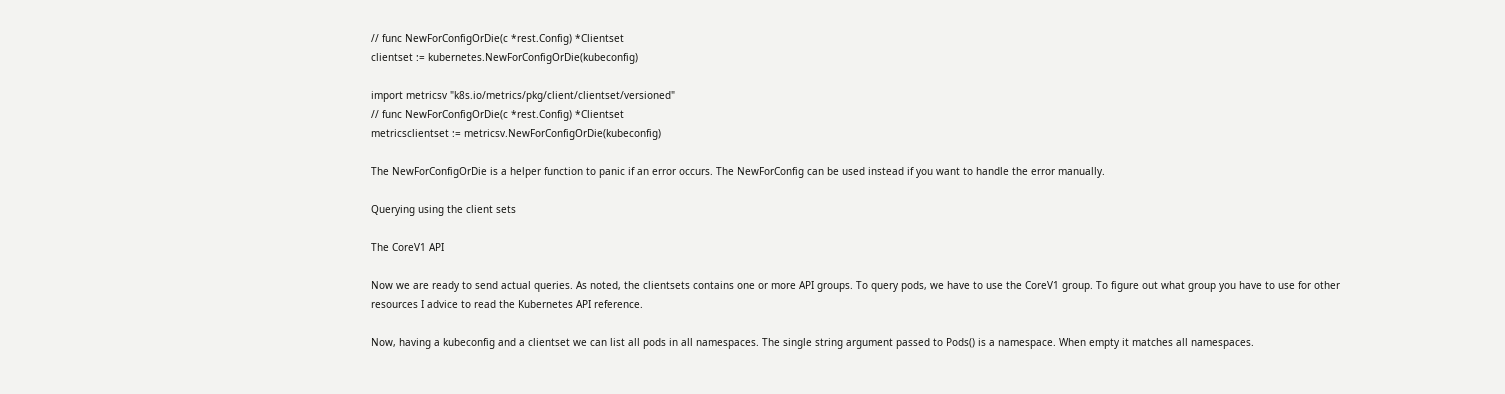// func NewForConfigOrDie(c *rest.Config) *Clientset
clientset := kubernetes.NewForConfigOrDie(kubeconfig)

import metricsv "k8s.io/metrics/pkg/client/clientset/versioned"
// func NewForConfigOrDie(c *rest.Config) *Clientset
metricsclientset := metricsv.NewForConfigOrDie(kubeconfig)

The NewForConfigOrDie is a helper function to panic if an error occurs. The NewForConfig can be used instead if you want to handle the error manually.

Querying using the client sets

The CoreV1 API

Now we are ready to send actual queries. As noted, the clientsets contains one or more API groups. To query pods, we have to use the CoreV1 group. To figure out what group you have to use for other resources I advice to read the Kubernetes API reference.

Now, having a kubeconfig and a clientset we can list all pods in all namespaces. The single string argument passed to Pods() is a namespace. When empty it matches all namespaces.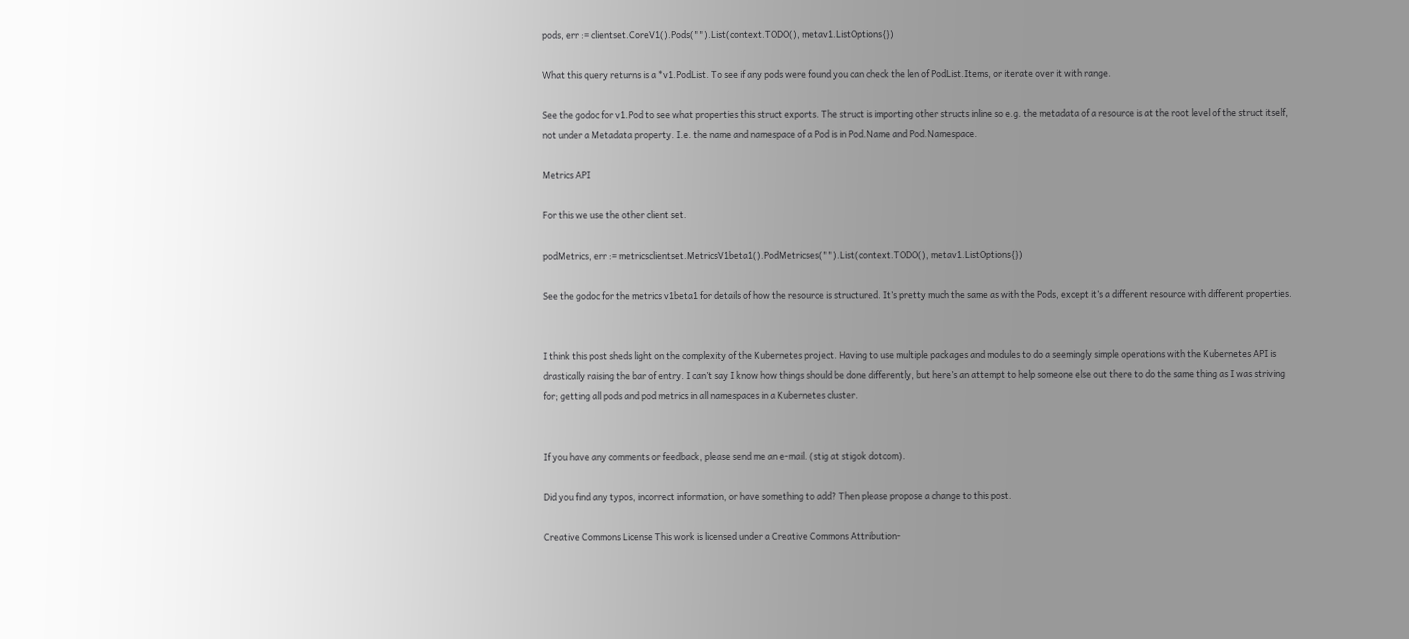pods, err := clientset.CoreV1().Pods("").List(context.TODO(), metav1.ListOptions{})

What this query returns is a *v1.PodList. To see if any pods were found you can check the len of PodList.Items, or iterate over it with range.

See the godoc for v1.Pod to see what properties this struct exports. The struct is importing other structs inline so e.g. the metadata of a resource is at the root level of the struct itself, not under a Metadata property. I.e. the name and namespace of a Pod is in Pod.Name and Pod.Namespace.

Metrics API

For this we use the other client set.

podMetrics, err := metricsclientset.MetricsV1beta1().PodMetricses("").List(context.TODO(), metav1.ListOptions{})

See the godoc for the metrics v1beta1 for details of how the resource is structured. It’s pretty much the same as with the Pods, except it’s a different resource with different properties.


I think this post sheds light on the complexity of the Kubernetes project. Having to use multiple packages and modules to do a seemingly simple operations with the Kubernetes API is drastically raising the bar of entry. I can’t say I know how things should be done differently, but here’s an attempt to help someone else out there to do the same thing as I was striving for; getting all pods and pod metrics in all namespaces in a Kubernetes cluster.


If you have any comments or feedback, please send me an e-mail. (stig at stigok dotcom).

Did you find any typos, incorrect information, or have something to add? Then please propose a change to this post.

Creative Commons License This work is licensed under a Creative Commons Attribution-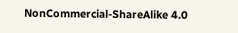NonCommercial-ShareAlike 4.0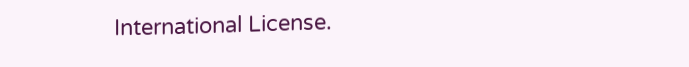International License.